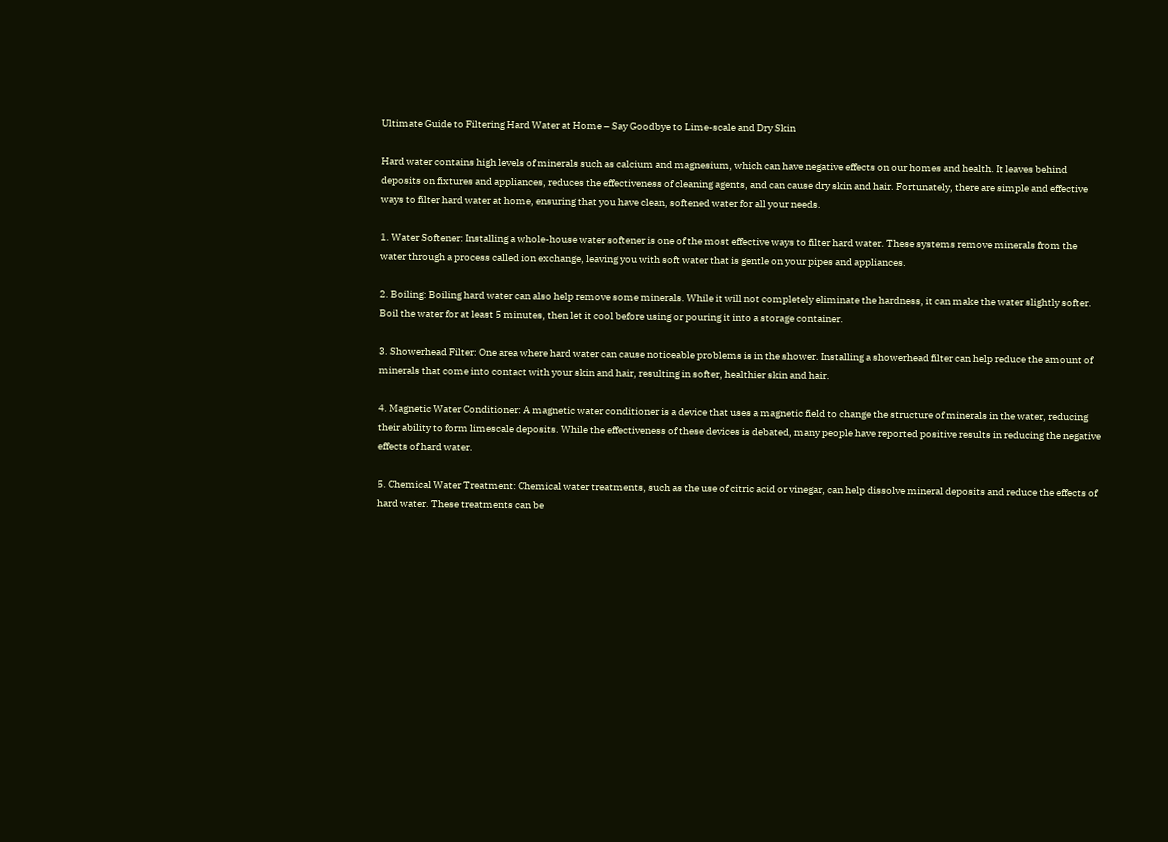Ultimate Guide to Filtering Hard Water at Home – Say Goodbye to Lime-scale and Dry Skin

Hard water contains high levels of minerals such as calcium and magnesium, which can have negative effects on our homes and health. It leaves behind deposits on fixtures and appliances, reduces the effectiveness of cleaning agents, and can cause dry skin and hair. Fortunately, there are simple and effective ways to filter hard water at home, ensuring that you have clean, softened water for all your needs.

1. Water Softener: Installing a whole-house water softener is one of the most effective ways to filter hard water. These systems remove minerals from the water through a process called ion exchange, leaving you with soft water that is gentle on your pipes and appliances.

2. Boiling: Boiling hard water can also help remove some minerals. While it will not completely eliminate the hardness, it can make the water slightly softer. Boil the water for at least 5 minutes, then let it cool before using or pouring it into a storage container.

3. Showerhead Filter: One area where hard water can cause noticeable problems is in the shower. Installing a showerhead filter can help reduce the amount of minerals that come into contact with your skin and hair, resulting in softer, healthier skin and hair.

4. Magnetic Water Conditioner: A magnetic water conditioner is a device that uses a magnetic field to change the structure of minerals in the water, reducing their ability to form limescale deposits. While the effectiveness of these devices is debated, many people have reported positive results in reducing the negative effects of hard water.

5. Chemical Water Treatment: Chemical water treatments, such as the use of citric acid or vinegar, can help dissolve mineral deposits and reduce the effects of hard water. These treatments can be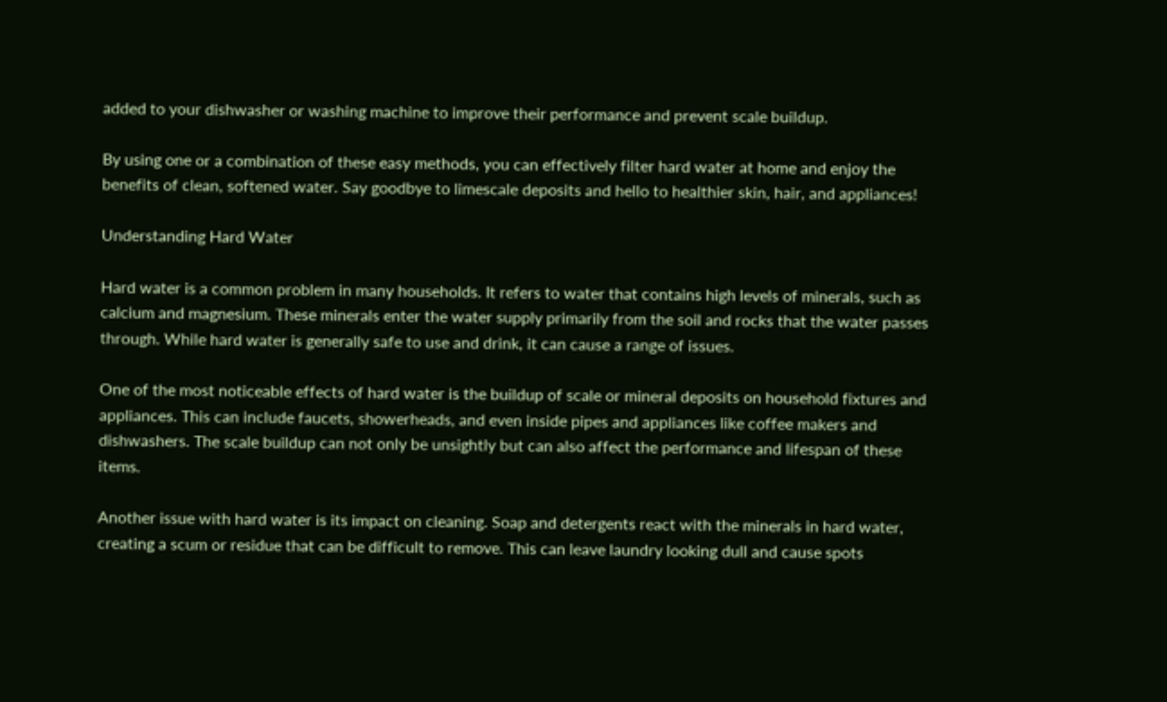added to your dishwasher or washing machine to improve their performance and prevent scale buildup.

By using one or a combination of these easy methods, you can effectively filter hard water at home and enjoy the benefits of clean, softened water. Say goodbye to limescale deposits and hello to healthier skin, hair, and appliances!

Understanding Hard Water

Hard water is a common problem in many households. It refers to water that contains high levels of minerals, such as calcium and magnesium. These minerals enter the water supply primarily from the soil and rocks that the water passes through. While hard water is generally safe to use and drink, it can cause a range of issues.

One of the most noticeable effects of hard water is the buildup of scale or mineral deposits on household fixtures and appliances. This can include faucets, showerheads, and even inside pipes and appliances like coffee makers and dishwashers. The scale buildup can not only be unsightly but can also affect the performance and lifespan of these items.

Another issue with hard water is its impact on cleaning. Soap and detergents react with the minerals in hard water, creating a scum or residue that can be difficult to remove. This can leave laundry looking dull and cause spots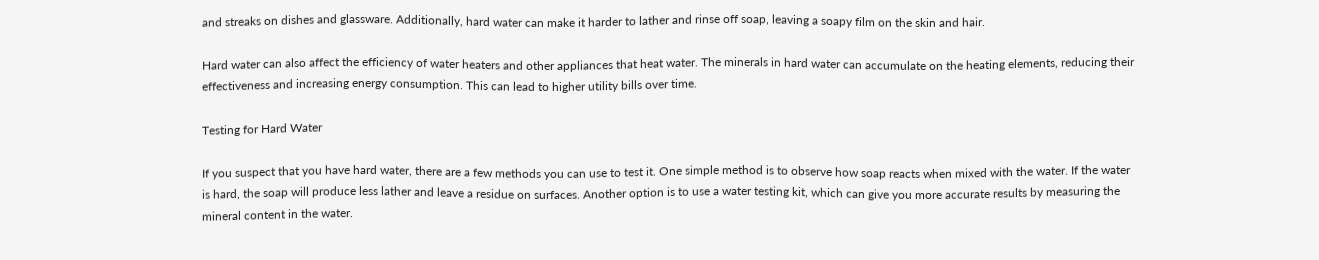and streaks on dishes and glassware. Additionally, hard water can make it harder to lather and rinse off soap, leaving a soapy film on the skin and hair.

Hard water can also affect the efficiency of water heaters and other appliances that heat water. The minerals in hard water can accumulate on the heating elements, reducing their effectiveness and increasing energy consumption. This can lead to higher utility bills over time.

Testing for Hard Water

If you suspect that you have hard water, there are a few methods you can use to test it. One simple method is to observe how soap reacts when mixed with the water. If the water is hard, the soap will produce less lather and leave a residue on surfaces. Another option is to use a water testing kit, which can give you more accurate results by measuring the mineral content in the water.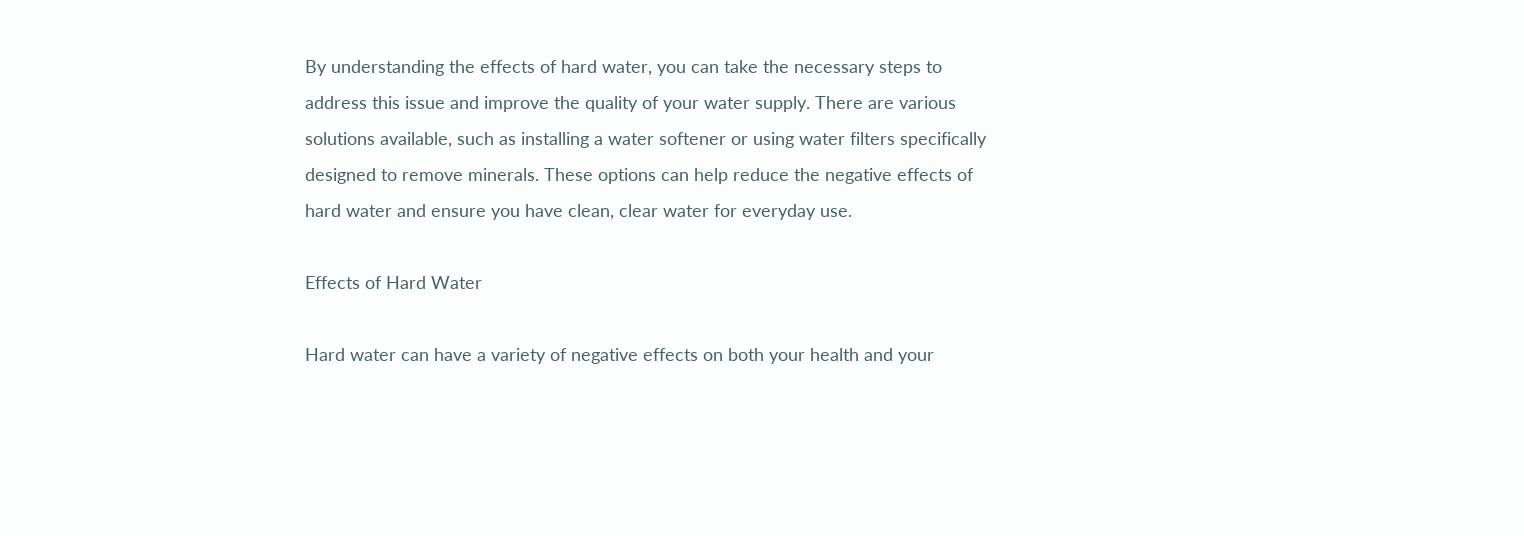By understanding the effects of hard water, you can take the necessary steps to address this issue and improve the quality of your water supply. There are various solutions available, such as installing a water softener or using water filters specifically designed to remove minerals. These options can help reduce the negative effects of hard water and ensure you have clean, clear water for everyday use.

Effects of Hard Water

Hard water can have a variety of negative effects on both your health and your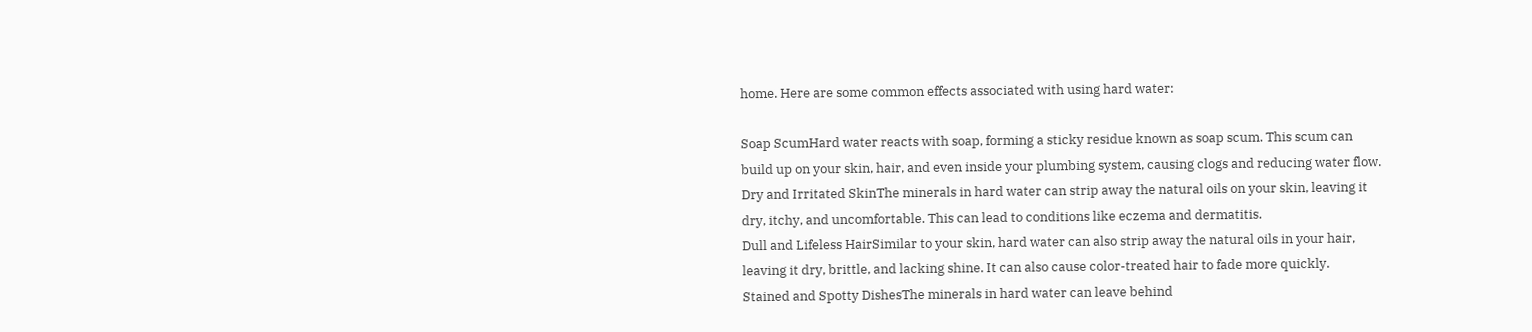home. Here are some common effects associated with using hard water:

Soap ScumHard water reacts with soap, forming a sticky residue known as soap scum. This scum can build up on your skin, hair, and even inside your plumbing system, causing clogs and reducing water flow.
Dry and Irritated SkinThe minerals in hard water can strip away the natural oils on your skin, leaving it dry, itchy, and uncomfortable. This can lead to conditions like eczema and dermatitis.
Dull and Lifeless HairSimilar to your skin, hard water can also strip away the natural oils in your hair, leaving it dry, brittle, and lacking shine. It can also cause color-treated hair to fade more quickly.
Stained and Spotty DishesThe minerals in hard water can leave behind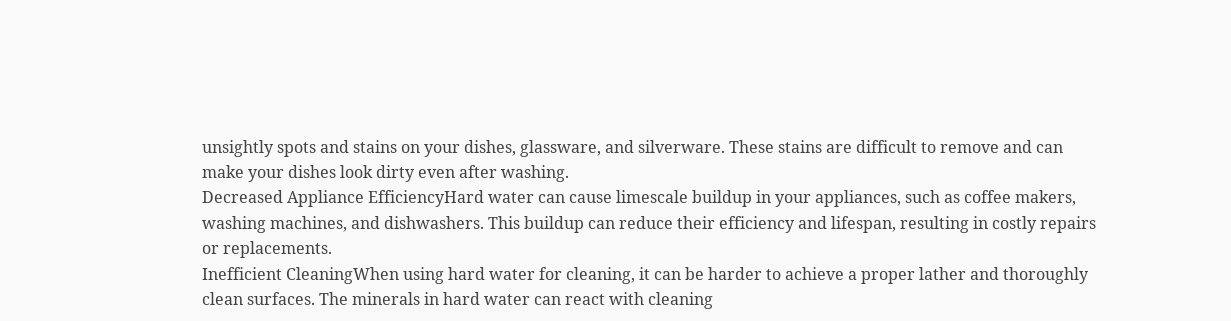unsightly spots and stains on your dishes, glassware, and silverware. These stains are difficult to remove and can make your dishes look dirty even after washing.
Decreased Appliance EfficiencyHard water can cause limescale buildup in your appliances, such as coffee makers, washing machines, and dishwashers. This buildup can reduce their efficiency and lifespan, resulting in costly repairs or replacements.
Inefficient CleaningWhen using hard water for cleaning, it can be harder to achieve a proper lather and thoroughly clean surfaces. The minerals in hard water can react with cleaning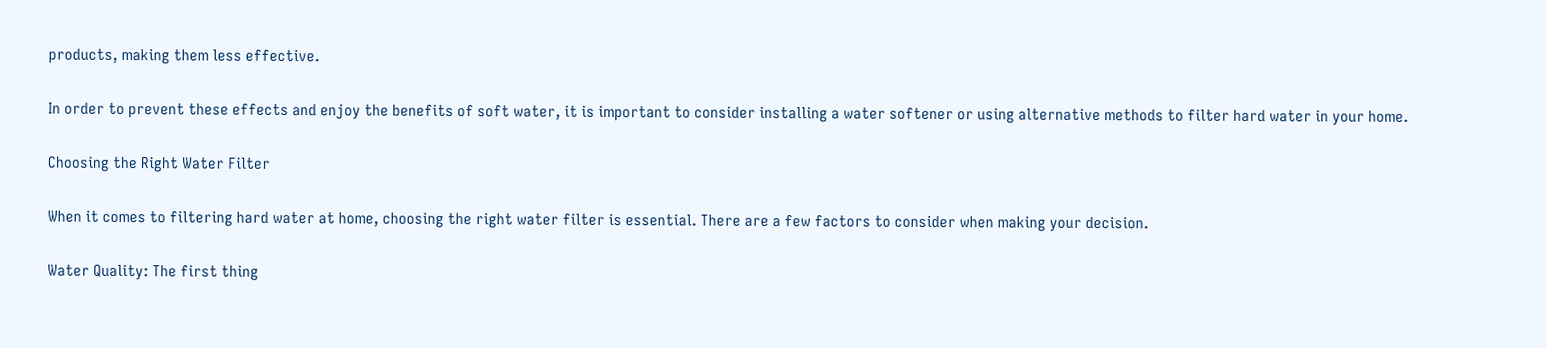products, making them less effective.

In order to prevent these effects and enjoy the benefits of soft water, it is important to consider installing a water softener or using alternative methods to filter hard water in your home.

Choosing the Right Water Filter

When it comes to filtering hard water at home, choosing the right water filter is essential. There are a few factors to consider when making your decision.

Water Quality: The first thing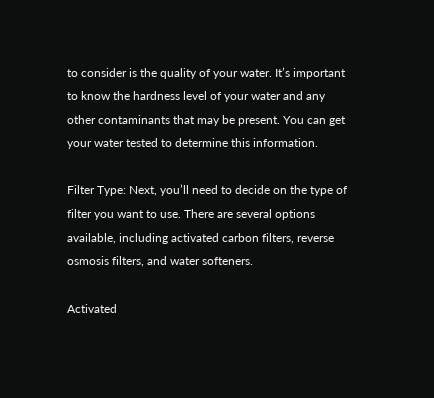to consider is the quality of your water. It’s important to know the hardness level of your water and any other contaminants that may be present. You can get your water tested to determine this information.

Filter Type: Next, you’ll need to decide on the type of filter you want to use. There are several options available, including activated carbon filters, reverse osmosis filters, and water softeners.

Activated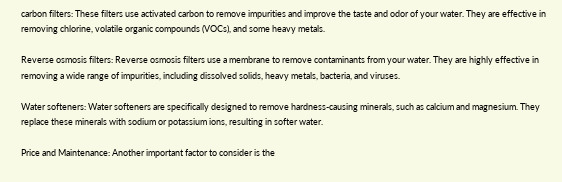carbon filters: These filters use activated carbon to remove impurities and improve the taste and odor of your water. They are effective in removing chlorine, volatile organic compounds (VOCs), and some heavy metals.

Reverse osmosis filters: Reverse osmosis filters use a membrane to remove contaminants from your water. They are highly effective in removing a wide range of impurities, including dissolved solids, heavy metals, bacteria, and viruses.

Water softeners: Water softeners are specifically designed to remove hardness-causing minerals, such as calcium and magnesium. They replace these minerals with sodium or potassium ions, resulting in softer water.

Price and Maintenance: Another important factor to consider is the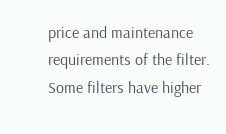price and maintenance requirements of the filter. Some filters have higher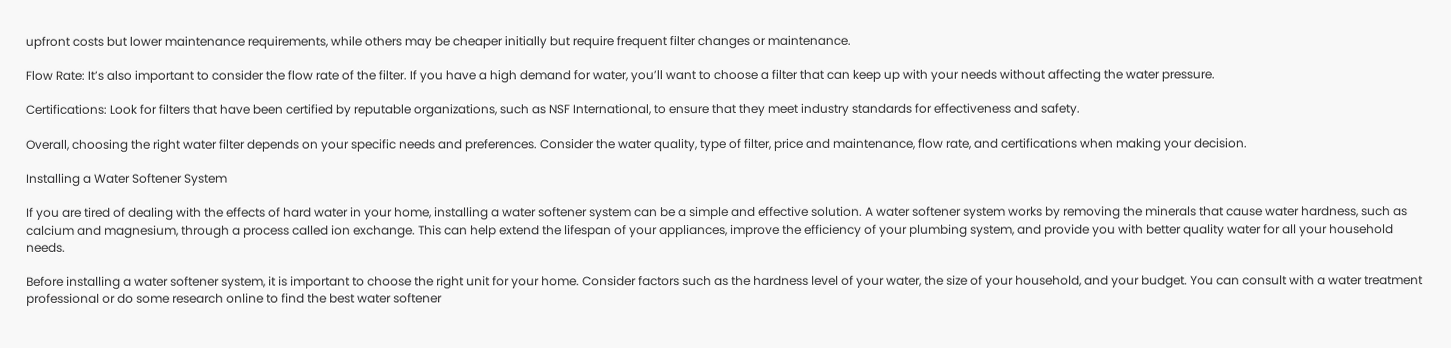upfront costs but lower maintenance requirements, while others may be cheaper initially but require frequent filter changes or maintenance.

Flow Rate: It’s also important to consider the flow rate of the filter. If you have a high demand for water, you’ll want to choose a filter that can keep up with your needs without affecting the water pressure.

Certifications: Look for filters that have been certified by reputable organizations, such as NSF International, to ensure that they meet industry standards for effectiveness and safety.

Overall, choosing the right water filter depends on your specific needs and preferences. Consider the water quality, type of filter, price and maintenance, flow rate, and certifications when making your decision.

Installing a Water Softener System

If you are tired of dealing with the effects of hard water in your home, installing a water softener system can be a simple and effective solution. A water softener system works by removing the minerals that cause water hardness, such as calcium and magnesium, through a process called ion exchange. This can help extend the lifespan of your appliances, improve the efficiency of your plumbing system, and provide you with better quality water for all your household needs.

Before installing a water softener system, it is important to choose the right unit for your home. Consider factors such as the hardness level of your water, the size of your household, and your budget. You can consult with a water treatment professional or do some research online to find the best water softener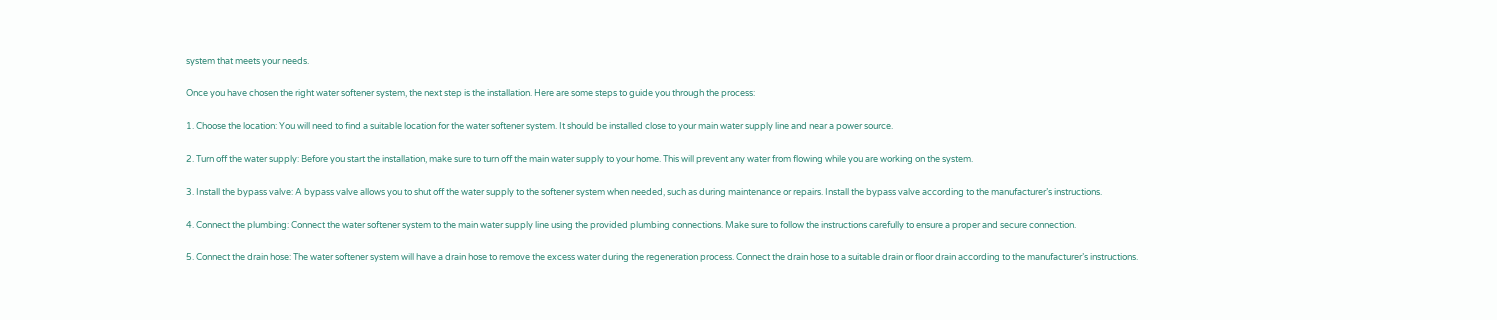system that meets your needs.

Once you have chosen the right water softener system, the next step is the installation. Here are some steps to guide you through the process:

1. Choose the location: You will need to find a suitable location for the water softener system. It should be installed close to your main water supply line and near a power source.

2. Turn off the water supply: Before you start the installation, make sure to turn off the main water supply to your home. This will prevent any water from flowing while you are working on the system.

3. Install the bypass valve: A bypass valve allows you to shut off the water supply to the softener system when needed, such as during maintenance or repairs. Install the bypass valve according to the manufacturer’s instructions.

4. Connect the plumbing: Connect the water softener system to the main water supply line using the provided plumbing connections. Make sure to follow the instructions carefully to ensure a proper and secure connection.

5. Connect the drain hose: The water softener system will have a drain hose to remove the excess water during the regeneration process. Connect the drain hose to a suitable drain or floor drain according to the manufacturer’s instructions.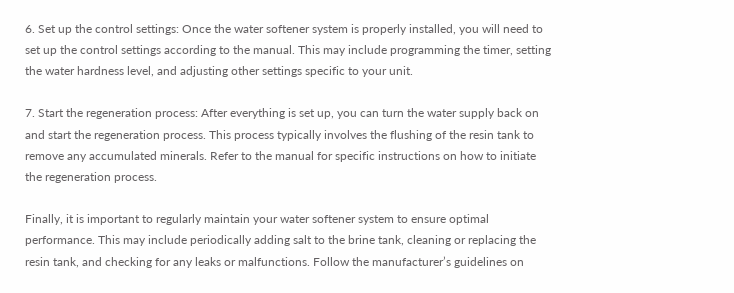6. Set up the control settings: Once the water softener system is properly installed, you will need to set up the control settings according to the manual. This may include programming the timer, setting the water hardness level, and adjusting other settings specific to your unit.

7. Start the regeneration process: After everything is set up, you can turn the water supply back on and start the regeneration process. This process typically involves the flushing of the resin tank to remove any accumulated minerals. Refer to the manual for specific instructions on how to initiate the regeneration process.

Finally, it is important to regularly maintain your water softener system to ensure optimal performance. This may include periodically adding salt to the brine tank, cleaning or replacing the resin tank, and checking for any leaks or malfunctions. Follow the manufacturer’s guidelines on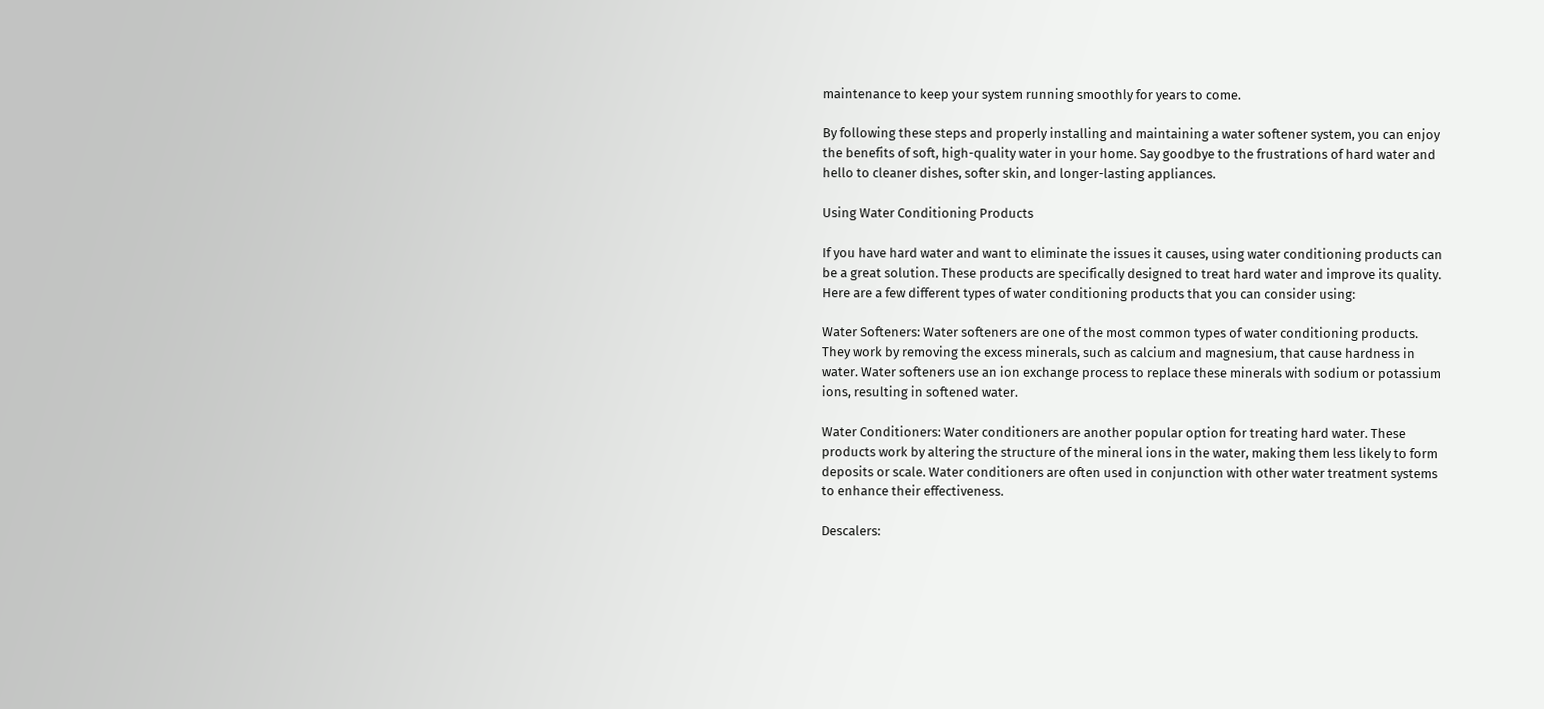maintenance to keep your system running smoothly for years to come.

By following these steps and properly installing and maintaining a water softener system, you can enjoy the benefits of soft, high-quality water in your home. Say goodbye to the frustrations of hard water and hello to cleaner dishes, softer skin, and longer-lasting appliances.

Using Water Conditioning Products

If you have hard water and want to eliminate the issues it causes, using water conditioning products can be a great solution. These products are specifically designed to treat hard water and improve its quality. Here are a few different types of water conditioning products that you can consider using:

Water Softeners: Water softeners are one of the most common types of water conditioning products. They work by removing the excess minerals, such as calcium and magnesium, that cause hardness in water. Water softeners use an ion exchange process to replace these minerals with sodium or potassium ions, resulting in softened water.

Water Conditioners: Water conditioners are another popular option for treating hard water. These products work by altering the structure of the mineral ions in the water, making them less likely to form deposits or scale. Water conditioners are often used in conjunction with other water treatment systems to enhance their effectiveness.

Descalers: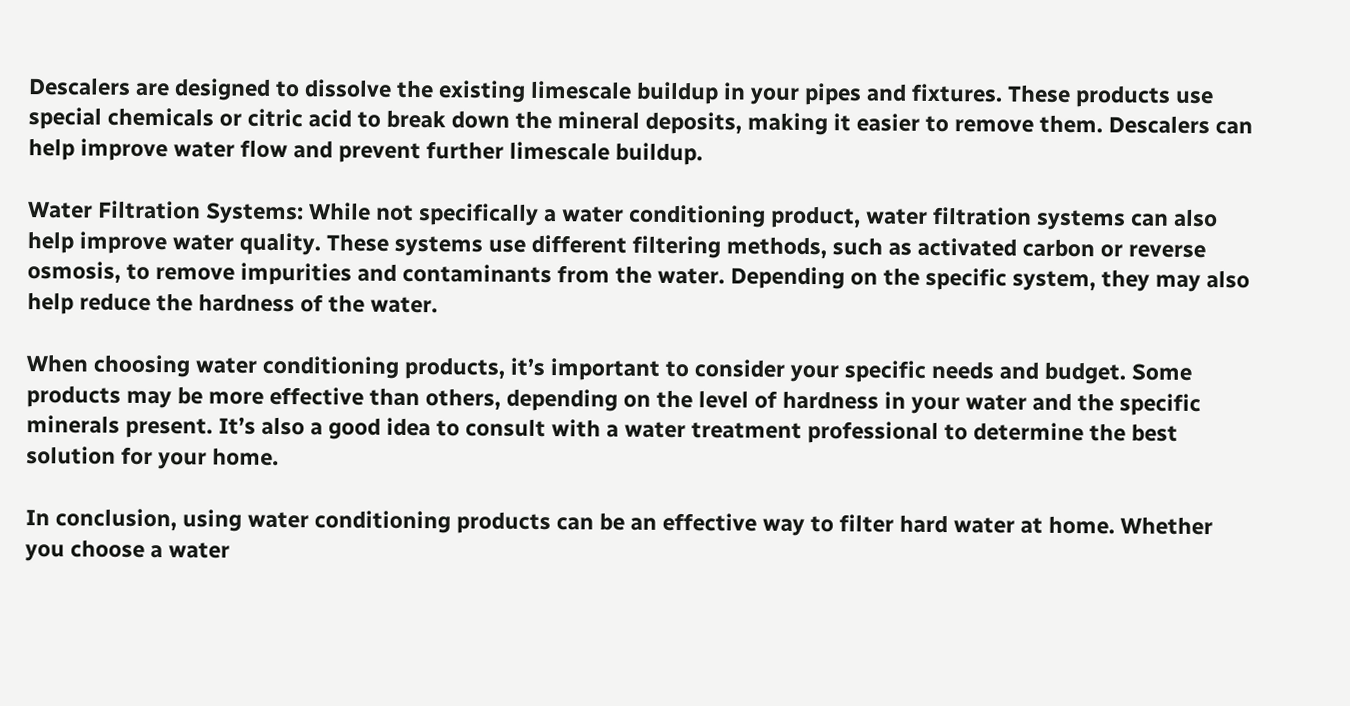Descalers are designed to dissolve the existing limescale buildup in your pipes and fixtures. These products use special chemicals or citric acid to break down the mineral deposits, making it easier to remove them. Descalers can help improve water flow and prevent further limescale buildup.

Water Filtration Systems: While not specifically a water conditioning product, water filtration systems can also help improve water quality. These systems use different filtering methods, such as activated carbon or reverse osmosis, to remove impurities and contaminants from the water. Depending on the specific system, they may also help reduce the hardness of the water.

When choosing water conditioning products, it’s important to consider your specific needs and budget. Some products may be more effective than others, depending on the level of hardness in your water and the specific minerals present. It’s also a good idea to consult with a water treatment professional to determine the best solution for your home.

In conclusion, using water conditioning products can be an effective way to filter hard water at home. Whether you choose a water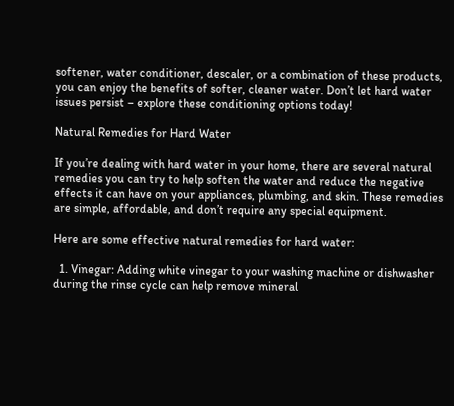softener, water conditioner, descaler, or a combination of these products, you can enjoy the benefits of softer, cleaner water. Don’t let hard water issues persist – explore these conditioning options today!

Natural Remedies for Hard Water

If you’re dealing with hard water in your home, there are several natural remedies you can try to help soften the water and reduce the negative effects it can have on your appliances, plumbing, and skin. These remedies are simple, affordable, and don’t require any special equipment.

Here are some effective natural remedies for hard water:

  1. Vinegar: Adding white vinegar to your washing machine or dishwasher during the rinse cycle can help remove mineral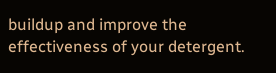buildup and improve the effectiveness of your detergent.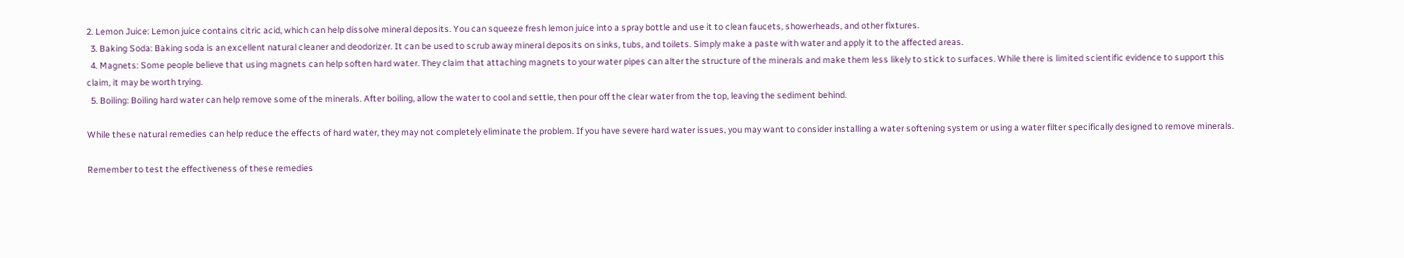2. Lemon Juice: Lemon juice contains citric acid, which can help dissolve mineral deposits. You can squeeze fresh lemon juice into a spray bottle and use it to clean faucets, showerheads, and other fixtures.
  3. Baking Soda: Baking soda is an excellent natural cleaner and deodorizer. It can be used to scrub away mineral deposits on sinks, tubs, and toilets. Simply make a paste with water and apply it to the affected areas.
  4. Magnets: Some people believe that using magnets can help soften hard water. They claim that attaching magnets to your water pipes can alter the structure of the minerals and make them less likely to stick to surfaces. While there is limited scientific evidence to support this claim, it may be worth trying.
  5. Boiling: Boiling hard water can help remove some of the minerals. After boiling, allow the water to cool and settle, then pour off the clear water from the top, leaving the sediment behind.

While these natural remedies can help reduce the effects of hard water, they may not completely eliminate the problem. If you have severe hard water issues, you may want to consider installing a water softening system or using a water filter specifically designed to remove minerals.

Remember to test the effectiveness of these remedies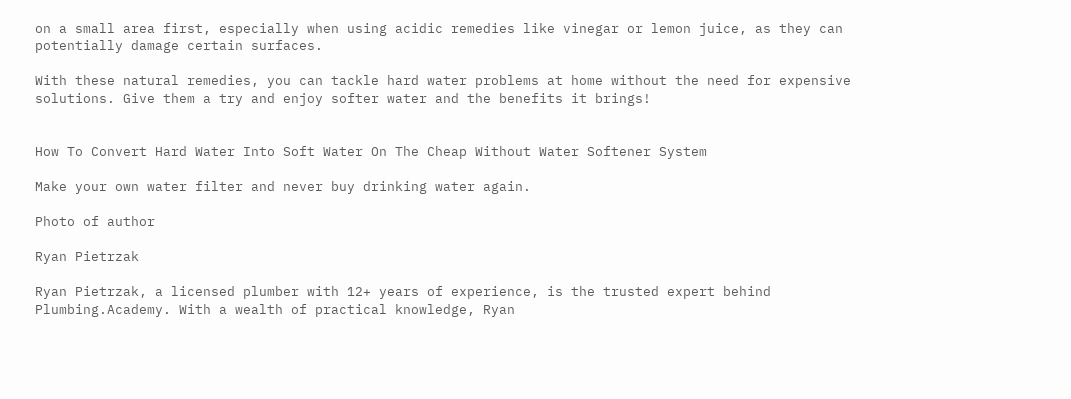on a small area first, especially when using acidic remedies like vinegar or lemon juice, as they can potentially damage certain surfaces.

With these natural remedies, you can tackle hard water problems at home without the need for expensive solutions. Give them a try and enjoy softer water and the benefits it brings!


How To Convert Hard Water Into Soft Water On The Cheap Without Water Softener System

Make your own water filter and never buy drinking water again.

Photo of author

Ryan Pietrzak

Ryan Pietrzak, a licensed plumber with 12+ years of experience, is the trusted expert behind Plumbing.Academy. With a wealth of practical knowledge, Ryan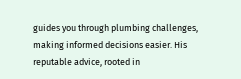guides you through plumbing challenges, making informed decisions easier. His reputable advice, rooted in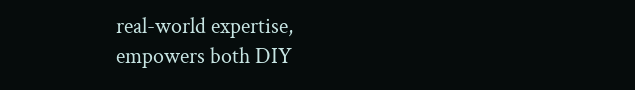real-world expertise, empowers both DIY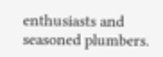enthusiasts and seasoned plumbers.